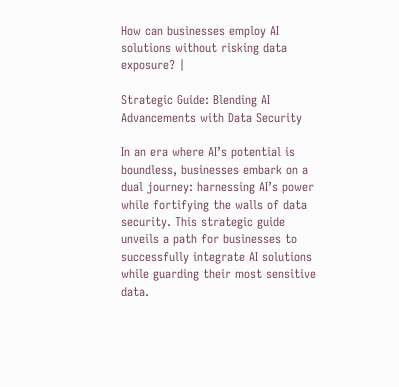How can businesses employ AI solutions without risking data exposure? |

Strategic Guide: Blending AI Advancements with Data Security

In an era where AI’s potential is boundless, businesses embark on a dual journey: harnessing AI’s power while fortifying the walls of data security. This strategic guide unveils a path for businesses to successfully integrate AI solutions while guarding their most sensitive data.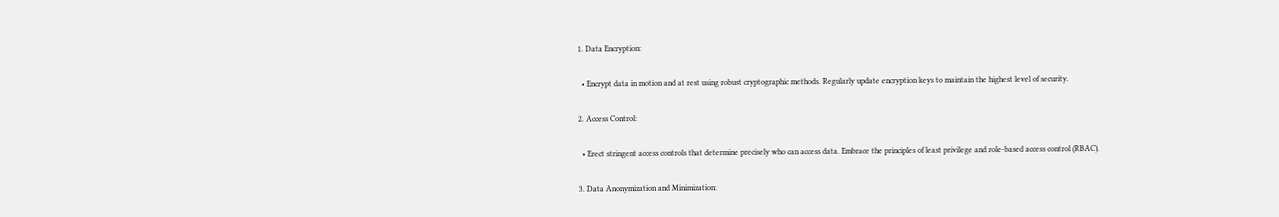1. Data Encryption:

  • Encrypt data in motion and at rest using robust cryptographic methods. Regularly update encryption keys to maintain the highest level of security.

2. Access Control:

  • Erect stringent access controls that determine precisely who can access data. Embrace the principles of least privilege and role-based access control (RBAC).

3. Data Anonymization and Minimization: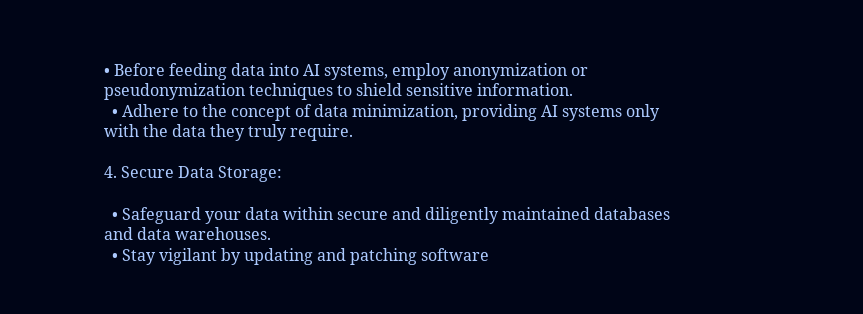• Before feeding data into AI systems, employ anonymization or pseudonymization techniques to shield sensitive information.
  • Adhere to the concept of data minimization, providing AI systems only with the data they truly require.

4. Secure Data Storage:

  • Safeguard your data within secure and diligently maintained databases and data warehouses.
  • Stay vigilant by updating and patching software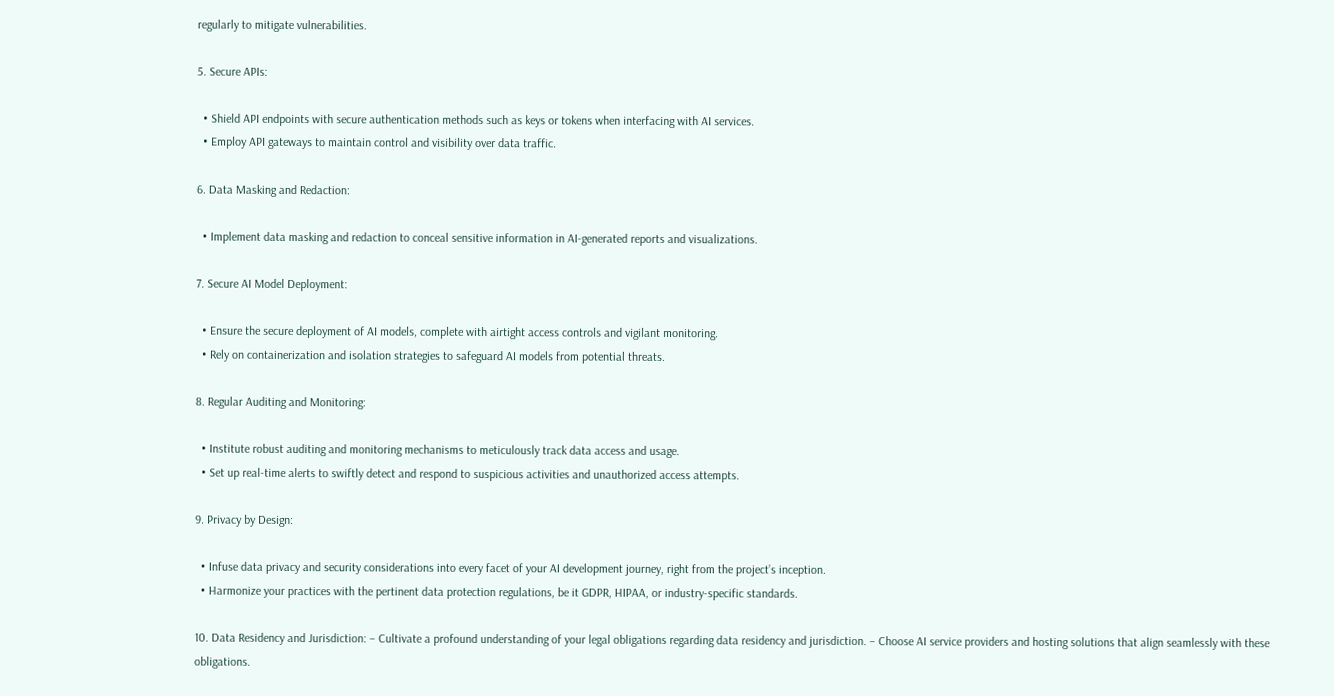regularly to mitigate vulnerabilities.

5. Secure APIs:

  • Shield API endpoints with secure authentication methods such as keys or tokens when interfacing with AI services.
  • Employ API gateways to maintain control and visibility over data traffic.

6. Data Masking and Redaction:

  • Implement data masking and redaction to conceal sensitive information in AI-generated reports and visualizations.

7. Secure AI Model Deployment:

  • Ensure the secure deployment of AI models, complete with airtight access controls and vigilant monitoring.
  • Rely on containerization and isolation strategies to safeguard AI models from potential threats.

8. Regular Auditing and Monitoring:

  • Institute robust auditing and monitoring mechanisms to meticulously track data access and usage.
  • Set up real-time alerts to swiftly detect and respond to suspicious activities and unauthorized access attempts.

9. Privacy by Design:

  • Infuse data privacy and security considerations into every facet of your AI development journey, right from the project’s inception.
  • Harmonize your practices with the pertinent data protection regulations, be it GDPR, HIPAA, or industry-specific standards.

10. Data Residency and Jurisdiction: – Cultivate a profound understanding of your legal obligations regarding data residency and jurisdiction. – Choose AI service providers and hosting solutions that align seamlessly with these obligations.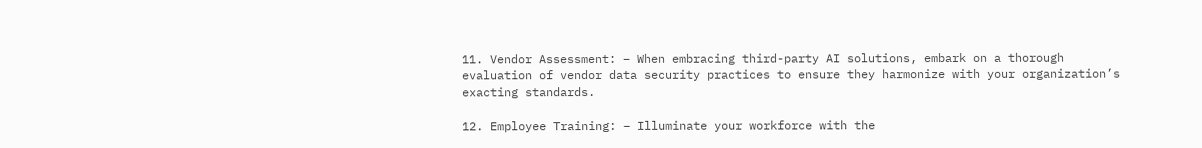11. Vendor Assessment: – When embracing third-party AI solutions, embark on a thorough evaluation of vendor data security practices to ensure they harmonize with your organization’s exacting standards.

12. Employee Training: – Illuminate your workforce with the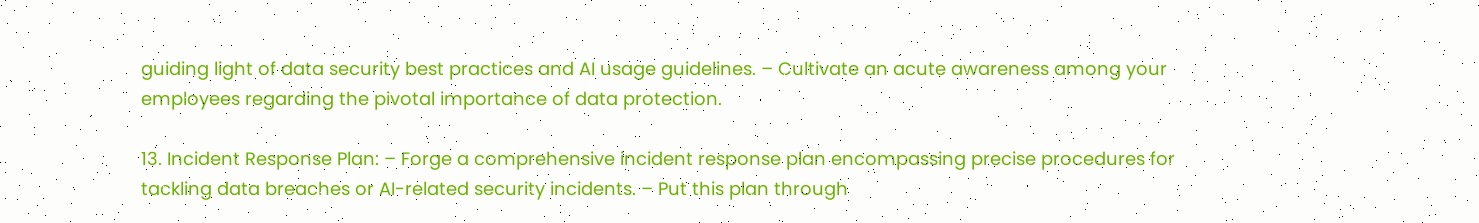guiding light of data security best practices and AI usage guidelines. – Cultivate an acute awareness among your employees regarding the pivotal importance of data protection.

13. Incident Response Plan: – Forge a comprehensive incident response plan encompassing precise procedures for tackling data breaches or AI-related security incidents. – Put this plan through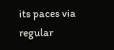its paces via regular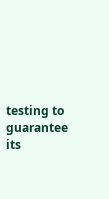testing to guarantee its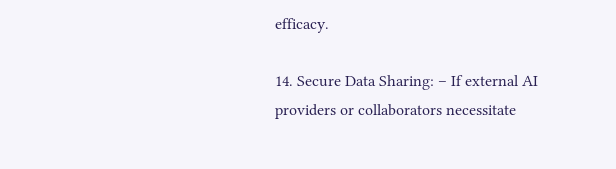efficacy.

14. Secure Data Sharing: – If external AI providers or collaborators necessitate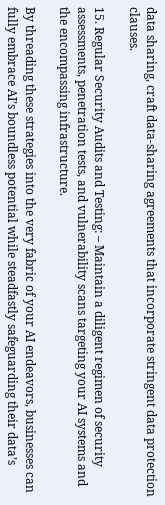data sharing, craft data-sharing agreements that incorporate stringent data protection clauses.

15. Regular Security Audits and Testing: – Maintain a diligent regimen of security assessments, penetration tests, and vulnerability scans targeting your AI systems and the encompassing infrastructure.

By threading these strategies into the very fabric of your AI endeavors, businesses can fully embrace AI’s boundless potential while steadfastly safeguarding their data’s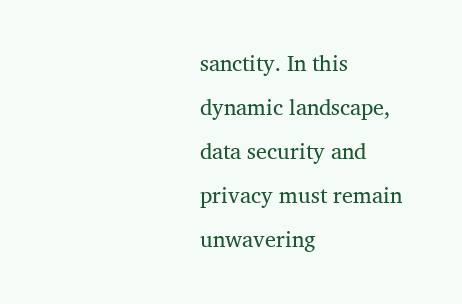sanctity. In this dynamic landscape, data security and privacy must remain unwavering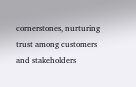cornerstones, nurturing trust among customers and stakeholders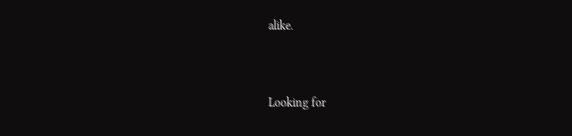alike.


Looking for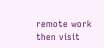remote work then visit